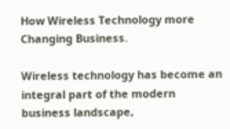How Wireless Technology more Changing Business.

Wireless technology has become an integral part of the modern business landscape,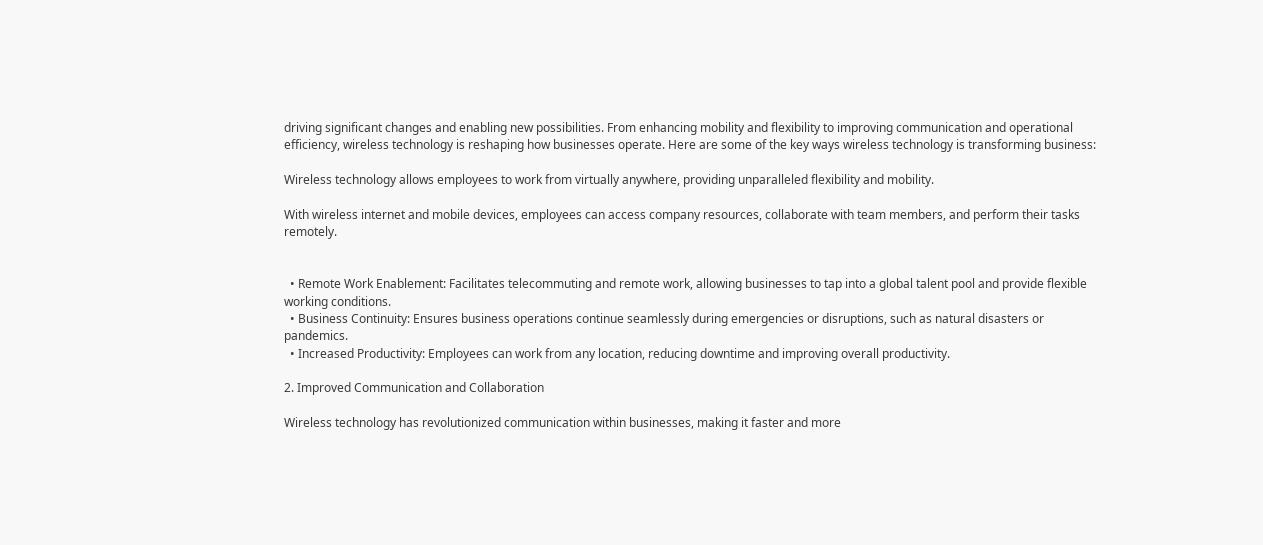driving significant changes and enabling new possibilities. From enhancing mobility and flexibility to improving communication and operational efficiency, wireless technology is reshaping how businesses operate. Here are some of the key ways wireless technology is transforming business:

Wireless technology allows employees to work from virtually anywhere, providing unparalleled flexibility and mobility.

With wireless internet and mobile devices, employees can access company resources, collaborate with team members, and perform their tasks remotely.


  • Remote Work Enablement: Facilitates telecommuting and remote work, allowing businesses to tap into a global talent pool and provide flexible working conditions.
  • Business Continuity: Ensures business operations continue seamlessly during emergencies or disruptions, such as natural disasters or pandemics.
  • Increased Productivity: Employees can work from any location, reducing downtime and improving overall productivity.

2. Improved Communication and Collaboration

Wireless technology has revolutionized communication within businesses, making it faster and more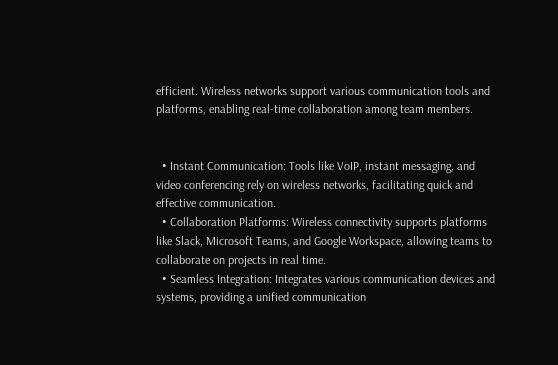efficient. Wireless networks support various communication tools and platforms, enabling real-time collaboration among team members.


  • Instant Communication: Tools like VoIP, instant messaging, and video conferencing rely on wireless networks, facilitating quick and effective communication.
  • Collaboration Platforms: Wireless connectivity supports platforms like Slack, Microsoft Teams, and Google Workspace, allowing teams to collaborate on projects in real time.
  • Seamless Integration: Integrates various communication devices and systems, providing a unified communication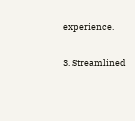experience.

3. Streamlined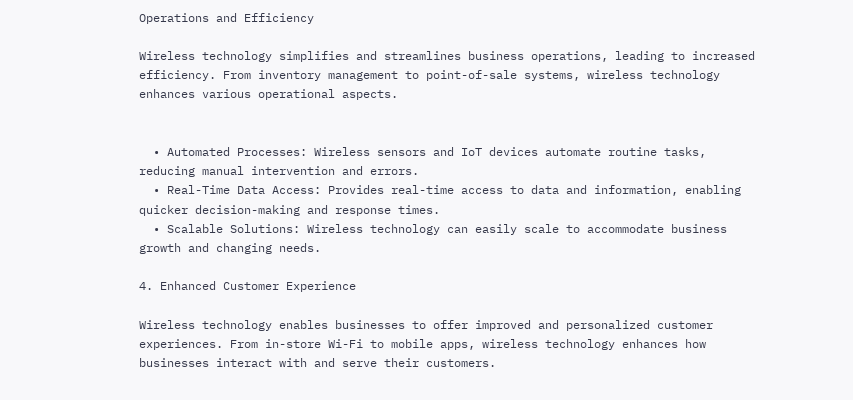Operations and Efficiency

Wireless technology simplifies and streamlines business operations, leading to increased efficiency. From inventory management to point-of-sale systems, wireless technology enhances various operational aspects.


  • Automated Processes: Wireless sensors and IoT devices automate routine tasks, reducing manual intervention and errors.
  • Real-Time Data Access: Provides real-time access to data and information, enabling quicker decision-making and response times.
  • Scalable Solutions: Wireless technology can easily scale to accommodate business growth and changing needs.

4. Enhanced Customer Experience

Wireless technology enables businesses to offer improved and personalized customer experiences. From in-store Wi-Fi to mobile apps, wireless technology enhances how businesses interact with and serve their customers.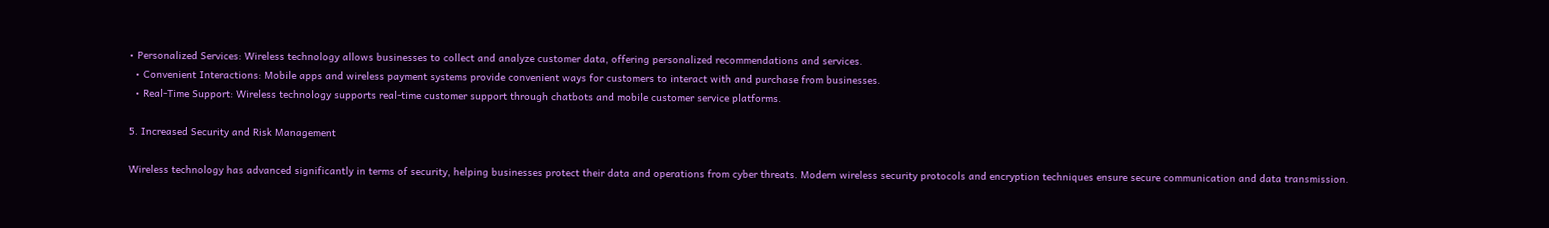• Personalized Services: Wireless technology allows businesses to collect and analyze customer data, offering personalized recommendations and services.
  • Convenient Interactions: Mobile apps and wireless payment systems provide convenient ways for customers to interact with and purchase from businesses.
  • Real-Time Support: Wireless technology supports real-time customer support through chatbots and mobile customer service platforms.

5. Increased Security and Risk Management

Wireless technology has advanced significantly in terms of security, helping businesses protect their data and operations from cyber threats. Modern wireless security protocols and encryption techniques ensure secure communication and data transmission.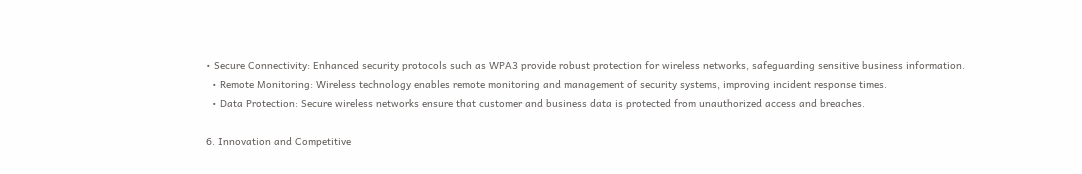• Secure Connectivity: Enhanced security protocols such as WPA3 provide robust protection for wireless networks, safeguarding sensitive business information.
  • Remote Monitoring: Wireless technology enables remote monitoring and management of security systems, improving incident response times.
  • Data Protection: Secure wireless networks ensure that customer and business data is protected from unauthorized access and breaches.

6. Innovation and Competitive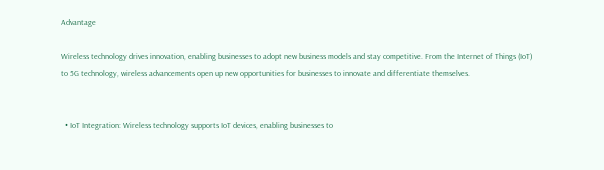Advantage

Wireless technology drives innovation, enabling businesses to adopt new business models and stay competitive. From the Internet of Things (IoT) to 5G technology, wireless advancements open up new opportunities for businesses to innovate and differentiate themselves.


  • IoT Integration: Wireless technology supports IoT devices, enabling businesses to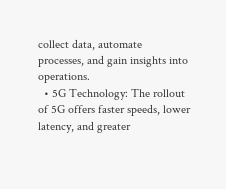collect data, automate processes, and gain insights into operations.
  • 5G Technology: The rollout of 5G offers faster speeds, lower latency, and greater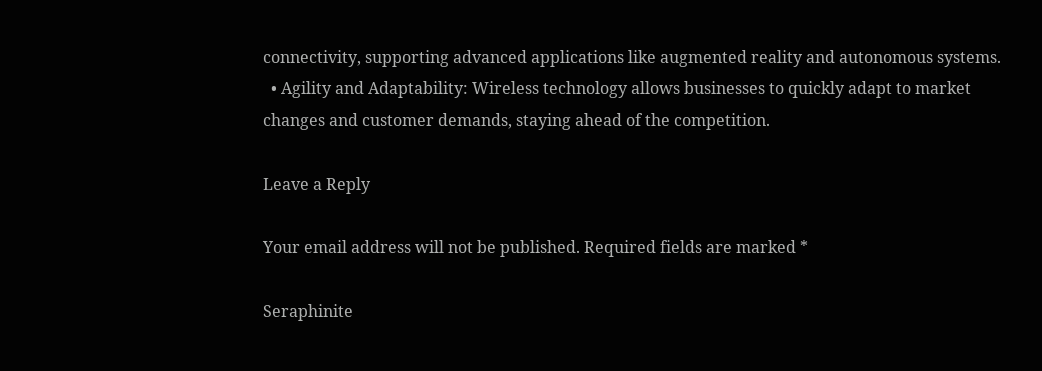connectivity, supporting advanced applications like augmented reality and autonomous systems.
  • Agility and Adaptability: Wireless technology allows businesses to quickly adapt to market changes and customer demands, staying ahead of the competition.

Leave a Reply

Your email address will not be published. Required fields are marked *

Seraphinite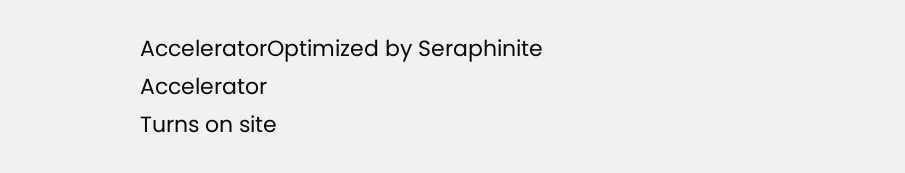AcceleratorOptimized by Seraphinite Accelerator
Turns on site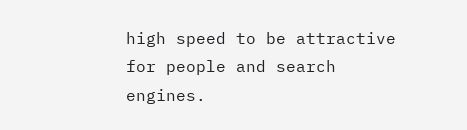high speed to be attractive for people and search engines.